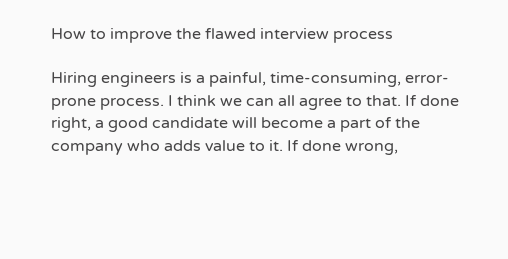How to improve the flawed interview process

Hiring engineers is a painful, time-consuming, error-prone process. I think we can all agree to that. If done right, a good candidate will become a part of the company who adds value to it. If done wrong,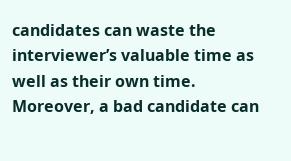candidates can waste the interviewer’s valuable time as well as their own time. Moreover, a bad candidate can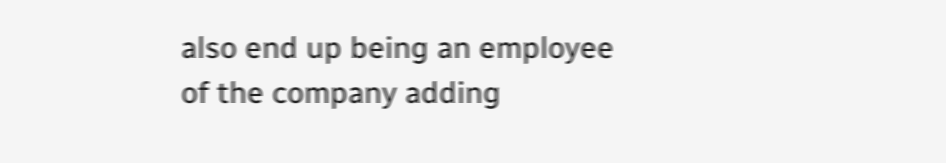also end up being an employee of the company adding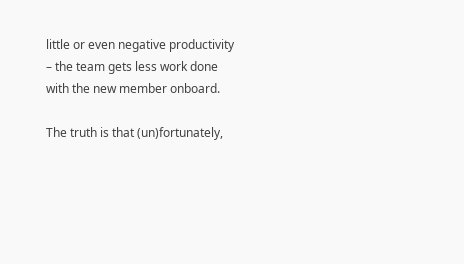little or even negative productivity – the team gets less work done with the new member onboard.

The truth is that (un)fortunately,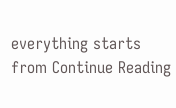everything starts from Continue Reading